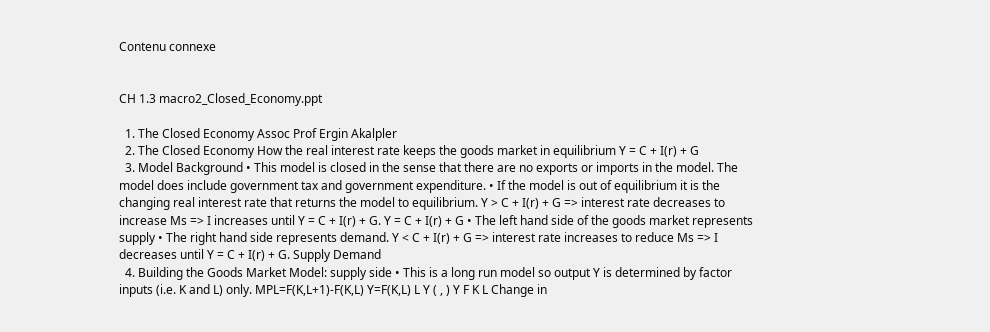Contenu connexe


CH 1.3 macro2_Closed_Economy.ppt

  1. The Closed Economy Assoc Prof Ergin Akalpler
  2. The Closed Economy How the real interest rate keeps the goods market in equilibrium Y = C + I(r) + G
  3. Model Background • This model is closed in the sense that there are no exports or imports in the model. The model does include government tax and government expenditure. • If the model is out of equilibrium it is the changing real interest rate that returns the model to equilibrium. Y > C + I(r) + G => interest rate decreases to increase Ms => I increases until Y = C + I(r) + G. Y = C + I(r) + G • The left hand side of the goods market represents supply • The right hand side represents demand. Y < C + I(r) + G => interest rate increases to reduce Ms => I decreases until Y = C + I(r) + G. Supply Demand
  4. Building the Goods Market Model: supply side • This is a long run model so output Y is determined by factor inputs (i.e. K and L) only. MPL=F(K,L+1)-F(K,L) Y=F(K,L) L Y ( , ) Y F K L Change in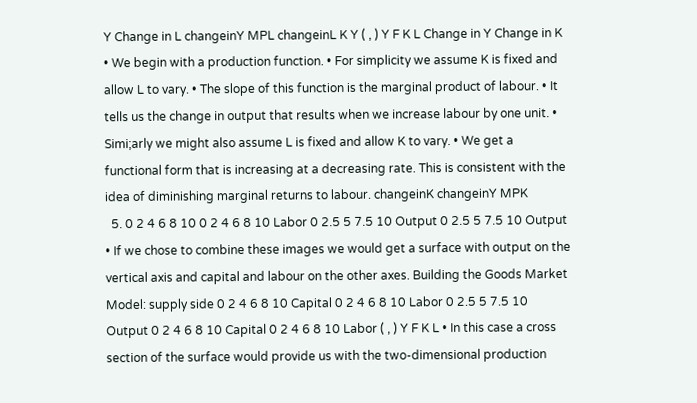Y Change in L changeinY MPL changeinL K Y ( , ) Y F K L Change in Y Change in K • We begin with a production function. • For simplicity we assume K is fixed and allow L to vary. • The slope of this function is the marginal product of labour. • It tells us the change in output that results when we increase labour by one unit. • Simi;arly we might also assume L is fixed and allow K to vary. • We get a functional form that is increasing at a decreasing rate. This is consistent with the idea of diminishing marginal returns to labour. changeinK changeinY MPK
  5. 0 2 4 6 8 10 0 2 4 6 8 10 Labor 0 2.5 5 7.5 10 Output 0 2.5 5 7.5 10 Output • If we chose to combine these images we would get a surface with output on the vertical axis and capital and labour on the other axes. Building the Goods Market Model: supply side 0 2 4 6 8 10 Capital 0 2 4 6 8 10 Labor 0 2.5 5 7.5 10 Output 0 2 4 6 8 10 Capital 0 2 4 6 8 10 Labor ( , ) Y F K L • In this case a cross section of the surface would provide us with the two-dimensional production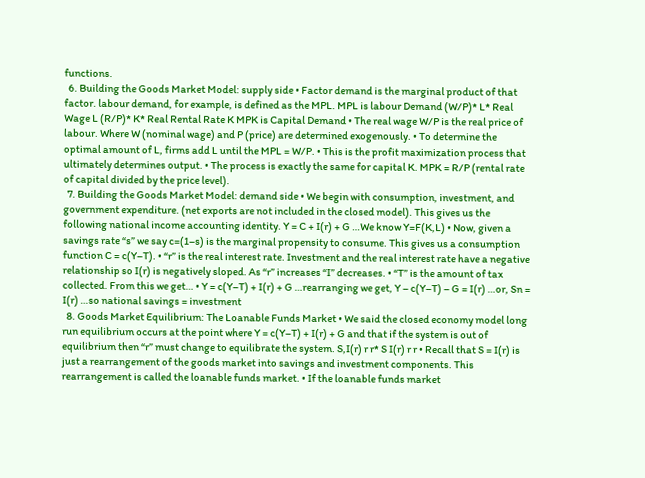functions.
  6. Building the Goods Market Model: supply side • Factor demand is the marginal product of that factor. labour demand, for example, is defined as the MPL. MPL is labour Demand (W/P)* L* Real Wage L (R/P)* K* Real Rental Rate K MPK is Capital Demand • The real wage W/P is the real price of labour. Where W (nominal wage) and P (price) are determined exogenously. • To determine the optimal amount of L, firms add L until the MPL = W/P. • This is the profit maximization process that ultimately determines output. • The process is exactly the same for capital K. MPK = R/P (rental rate of capital divided by the price level).
  7. Building the Goods Market Model: demand side • We begin with consumption, investment, and government expenditure. (net exports are not included in the closed model). This gives us the following national income accounting identity. Y = C + I(r) + G …We know Y=F(K,L) • Now, given a savings rate “s” we say c=(1–s) is the marginal propensity to consume. This gives us a consumption function C = c(Y–T). • “r” is the real interest rate. Investment and the real interest rate have a negative relationship so I(r) is negatively sloped. As “r” increases “I” decreases. • “T” is the amount of tax collected. From this we get… • Y = c(Y–T) + I(r) + G …rearranging we get, Y – c(Y–T) – G = I(r) …or, Sn = I(r) …so national savings = investment
  8. Goods Market Equilibrium: The Loanable Funds Market • We said the closed economy model long run equilibrium occurs at the point where Y = c(Y–T) + I(r) + G and that if the system is out of equilibrium then “r” must change to equilibrate the system. S,I(r) r r* S I(r) r r • Recall that S = I(r) is just a rearrangement of the goods market into savings and investment components. This rearrangement is called the loanable funds market. • If the loanable funds market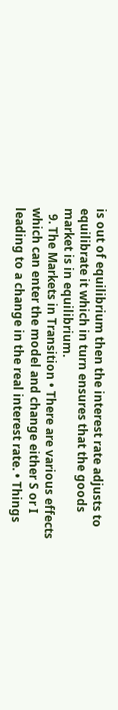is out of equilibrium then the interest rate adjusts to equilibrate it which in turn ensures that the goods market is in equilibrium.
  9. The Markets in Transition • There are various effects which can enter the model and change either S or I leading to a change in the real interest rate. • Things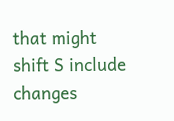that might shift S include changes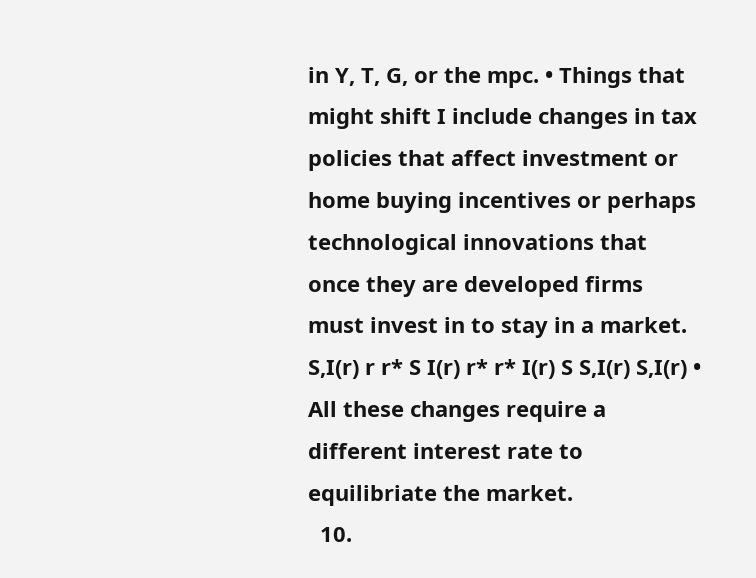in Y, T, G, or the mpc. • Things that might shift I include changes in tax policies that affect investment or home buying incentives or perhaps technological innovations that once they are developed firms must invest in to stay in a market. S,I(r) r r* S I(r) r* r* I(r) S S,I(r) S,I(r) • All these changes require a different interest rate to equilibriate the market.
  10.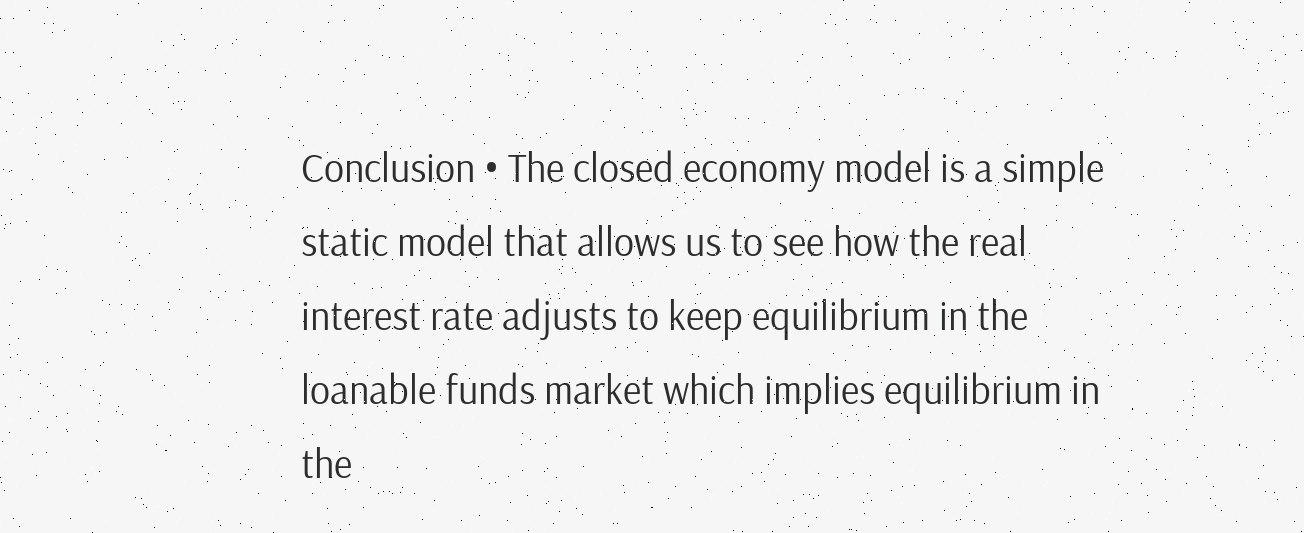Conclusion • The closed economy model is a simple static model that allows us to see how the real interest rate adjusts to keep equilibrium in the loanable funds market which implies equilibrium in the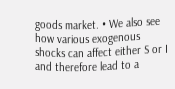goods market. • We also see how various exogenous shocks can affect either S or I and therefore lead to a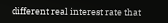different real interest rate that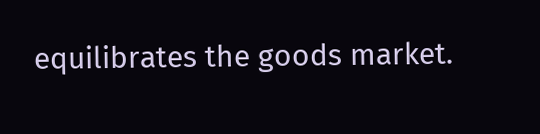equilibrates the goods market.